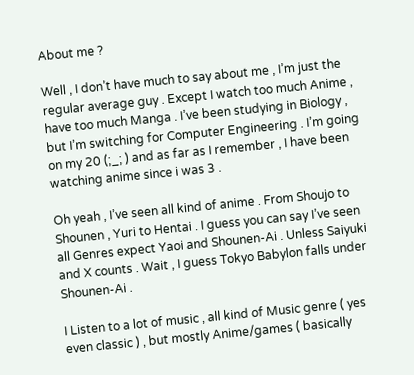About me ?

Well , I don’t have much to say about me , I’m just the regular average guy . Except I watch too much Anime , have too much Manga . I’ve been studying in Biology , but I’m switching for Computer Engineering . I’m going on my 20 (;_; ) and as far as I remember , I have been watching anime since i was 3 .

Oh yeah , I’ve seen all kind of anime . From Shoujo to Shounen , Yuri to Hentai . I guess you can say I’ve seen all Genres expect Yaoi and Shounen-Ai . Unless Saiyuki and X counts . Wait , I guess Tokyo Babylon falls under Shounen-Ai .

I Listen to a lot of music , all kind of Music genre ( yes even classic ) , but mostly Anime/games ( basically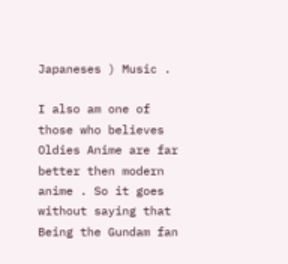Japaneses ) Music .

I also am one of those who believes Oldies Anime are far better then modern anime . So it goes without saying that Being the Gundam fan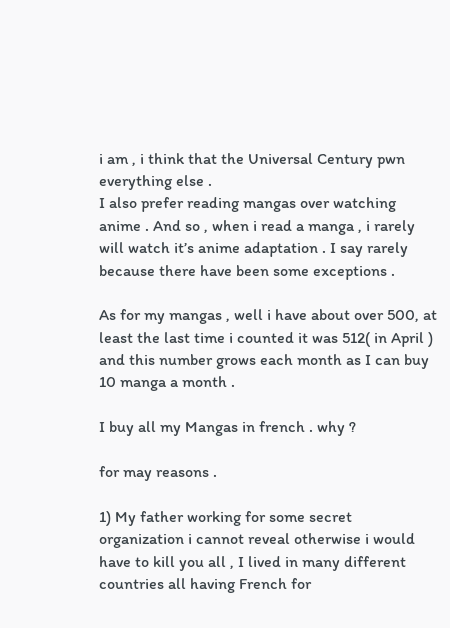i am , i think that the Universal Century pwn everything else .
I also prefer reading mangas over watching anime . And so , when i read a manga , i rarely will watch it’s anime adaptation . I say rarely because there have been some exceptions .

As for my mangas , well i have about over 500, at least the last time i counted it was 512( in April ) and this number grows each month as I can buy 10 manga a month .

I buy all my Mangas in french . why ?

for may reasons .

1) My father working for some secret organization i cannot reveal otherwise i would have to kill you all , I lived in many different countries all having French for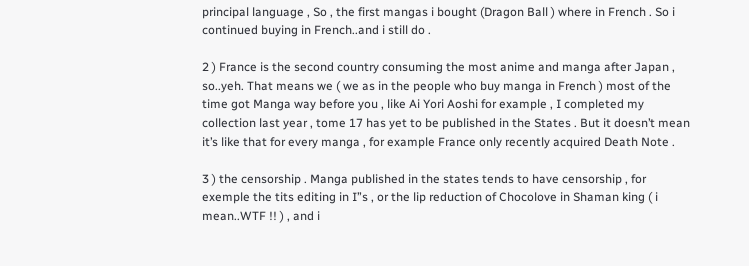principal language , So , the first mangas i bought (Dragon Ball ) where in French . So i continued buying in French..and i still do .

2 ) France is the second country consuming the most anime and manga after Japan , so..yeh. That means we ( we as in the people who buy manga in French ) most of the time got Manga way before you , like Ai Yori Aoshi for example , I completed my collection last year , tome 17 has yet to be published in the States . But it doesn’t mean it’s like that for every manga , for example France only recently acquired Death Note .

3 ) the censorship . Manga published in the states tends to have censorship , for exemple the tits editing in I”s , or the lip reduction of Chocolove in Shaman king ( i mean..WTF !! ) , and i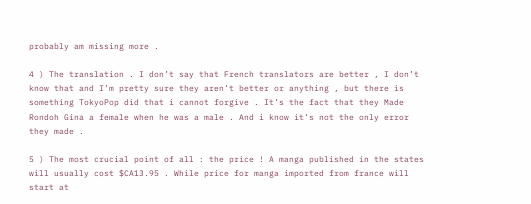probably am missing more .

4 ) The translation . I don’t say that French translators are better , I don’t know that and I’m pretty sure they aren’t better or anything , but there is something TokyoPop did that i cannot forgive . It’s the fact that they Made Rondoh Gina a female when he was a male . And i know it’s not the only error they made .

5 ) The most crucial point of all : the price ! A manga published in the states will usually cost $CA13.95 . While price for manga imported from france will start at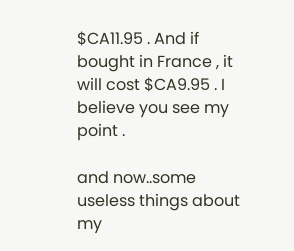$CA11.95 . And if bought in France , it will cost $CA9.95 . I believe you see my point .

and now..some useless things about my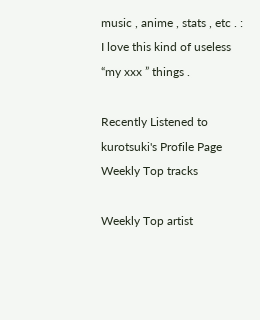music , anime , stats , etc . :
I love this kind of useless “my xxx ” things .

Recently Listened to
kurotsuki's Profile Page
Weekly Top tracks

Weekly Top artist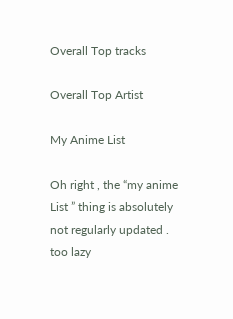Overall Top tracks

Overall Top Artist

My Anime List

Oh right , the “my anime List ” thing is absolutely not regularly updated . too lazy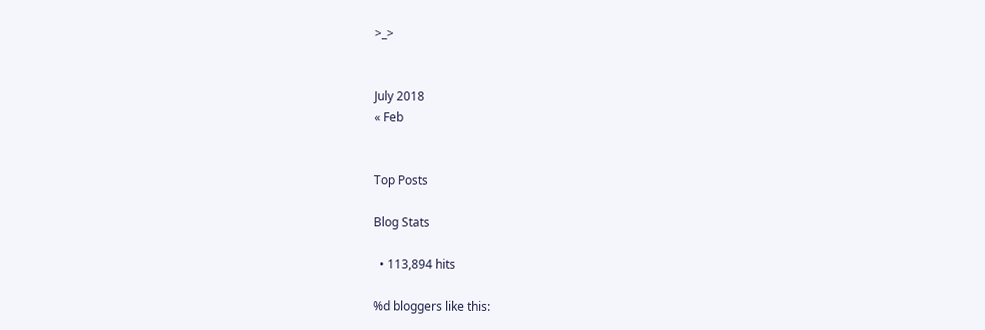>_>


July 2018
« Feb


Top Posts

Blog Stats

  • 113,894 hits

%d bloggers like this: